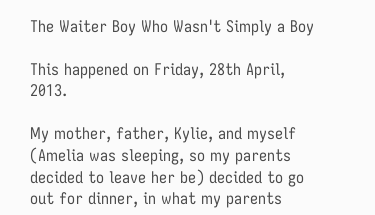The Waiter Boy Who Wasn't Simply a Boy

This happened on Friday, 28th April, 2013.

My mother, father, Kylie, and myself (Amelia was sleeping, so my parents decided to leave her be) decided to go out for dinner, in what my parents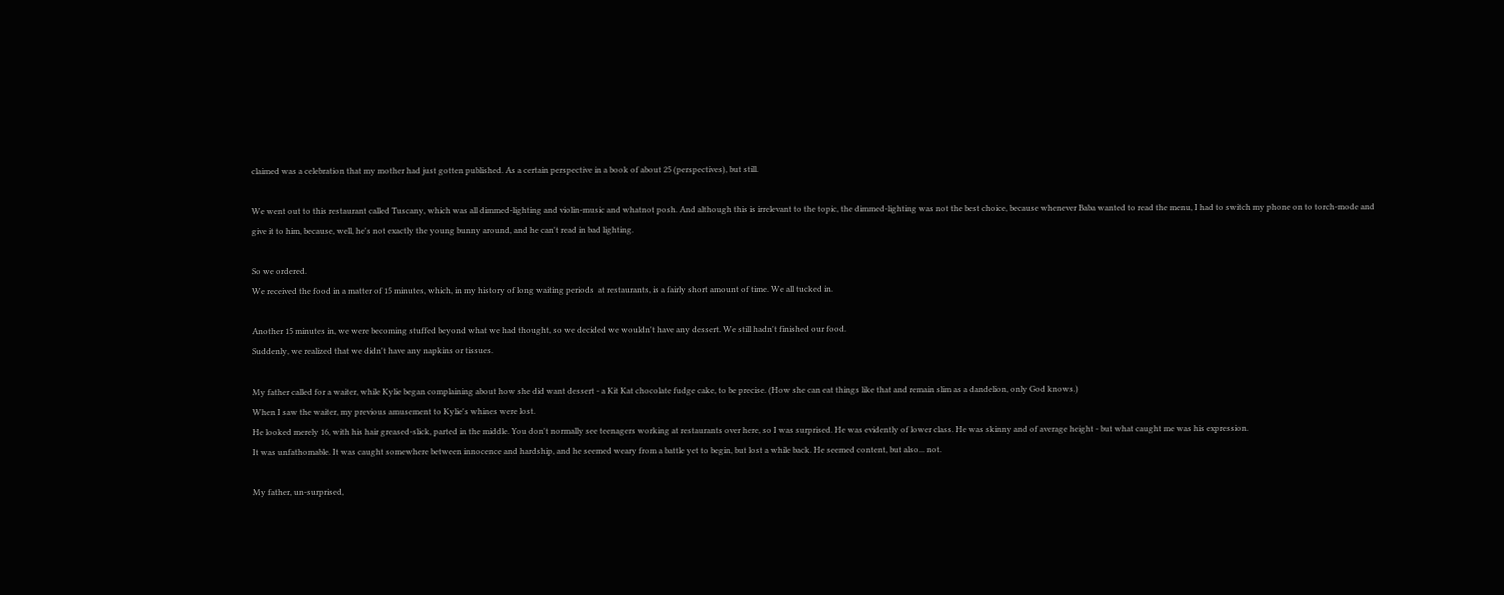claimed was a celebration that my mother had just gotten published. As a certain perspective in a book of about 25 (perspectives), but still.

We went out to this restaurant called Tuscany, which was all dimmed-lighting and violin-music and whatnot posh. And although this is irrelevant to the topic, the dimmed-lighting was not the best choice, because whenever Baba wanted to read the menu, I had to switch my phone on to torch-mode and give it to him, because, well, he's not exactly the young bunny around, and he can't read in bad lighting.

So we ordered.
We received the food in a matter of 15 minutes, which, in my history of long waiting periods  at restaurants, is a fairly short amount of time. We all tucked in.

Another 15 minutes in, we were becoming stuffed beyond what we had thought, so we decided we wouldn't have any dessert. We still hadn't finished our food.
Suddenly, we realized that we didn't have any napkins or tissues.

My father called for a waiter, while Kylie began complaining about how she did want dessert - a Kit Kat chocolate fudge cake, to be precise. (How she can eat things like that and remain slim as a dandelion, only God knows.)
When I saw the waiter, my previous amusement to Kylie's whines were lost.
He looked merely 16, with his hair greased-slick, parted in the middle. You don't normally see teenagers working at restaurants over here, so I was surprised. He was evidently of lower class. He was skinny and of average height - but what caught me was his expression.
It was unfathomable. It was caught somewhere between innocence and hardship, and he seemed weary from a battle yet to begin, but lost a while back. He seemed content, but also... not.

My father, un-surprised,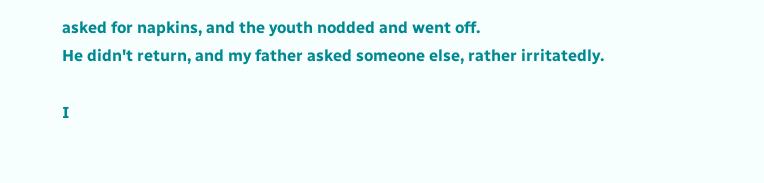asked for napkins, and the youth nodded and went off.
He didn't return, and my father asked someone else, rather irritatedly.

I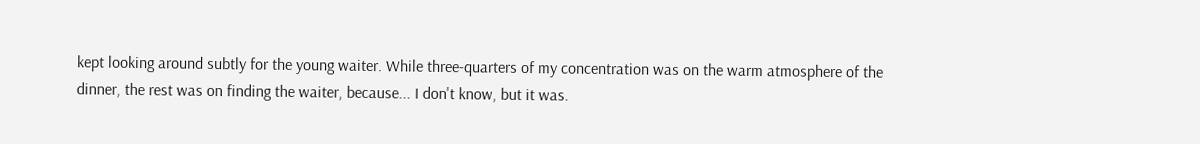kept looking around subtly for the young waiter. While three-quarters of my concentration was on the warm atmosphere of the dinner, the rest was on finding the waiter, because... I don't know, but it was.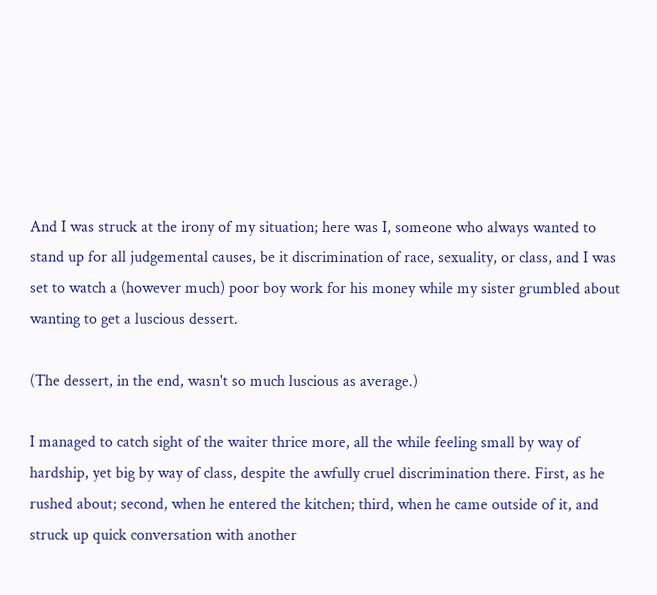And I was struck at the irony of my situation; here was I, someone who always wanted to stand up for all judgemental causes, be it discrimination of race, sexuality, or class, and I was set to watch a (however much) poor boy work for his money while my sister grumbled about wanting to get a luscious dessert.

(The dessert, in the end, wasn't so much luscious as average.)

I managed to catch sight of the waiter thrice more, all the while feeling small by way of hardship, yet big by way of class, despite the awfully cruel discrimination there. First, as he rushed about; second, when he entered the kitchen; third, when he came outside of it, and struck up quick conversation with another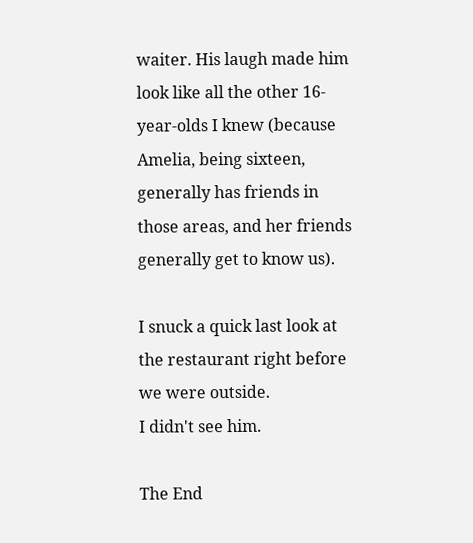waiter. His laugh made him look like all the other 16-year-olds I knew (because Amelia, being sixteen, generally has friends in those areas, and her friends generally get to know us).

I snuck a quick last look at the restaurant right before we were outside.
I didn't see him.

The End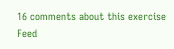16 comments about this exercise Feed